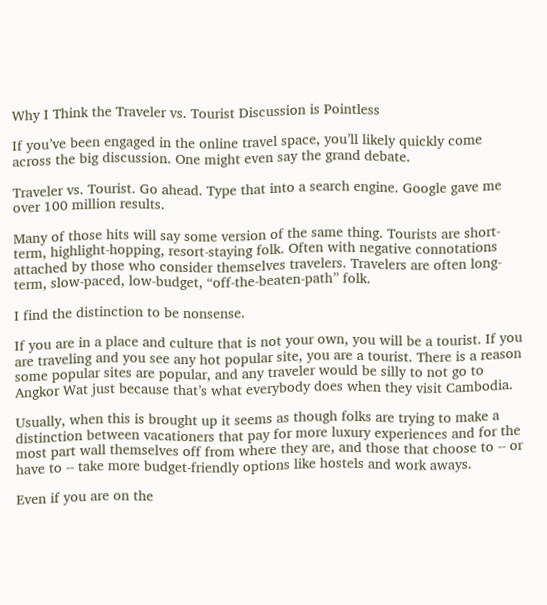Why I Think the Traveler vs. Tourist Discussion is Pointless

If you’ve been engaged in the online travel space, you’ll likely quickly come across the big discussion. One might even say the grand debate.

Traveler vs. Tourist. Go ahead. Type that into a search engine. Google gave me over 100 million results.

Many of those hits will say some version of the same thing. Tourists are short-term, highlight-hopping, resort-staying folk. Often with negative connotations attached by those who consider themselves travelers. Travelers are often long-term, slow-paced, low-budget, “off-the-beaten-path” folk.

I find the distinction to be nonsense.

If you are in a place and culture that is not your own, you will be a tourist. If you are traveling and you see any hot popular site, you are a tourist. There is a reason some popular sites are popular, and any traveler would be silly to not go to Angkor Wat just because that’s what everybody does when they visit Cambodia.

Usually, when this is brought up it seems as though folks are trying to make a distinction between vacationers that pay for more luxury experiences and for the most part wall themselves off from where they are, and those that choose to -- or have to -- take more budget-friendly options like hostels and work aways.

Even if you are on the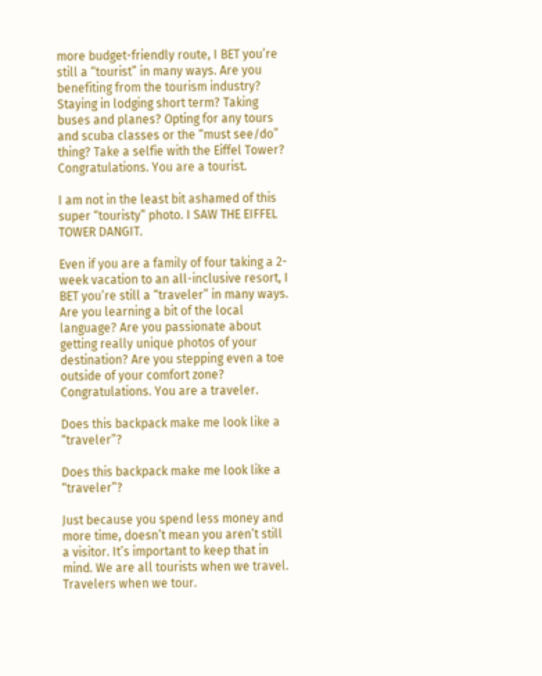more budget-friendly route, I BET you’re still a “tourist” in many ways. Are you benefiting from the tourism industry? Staying in lodging short term? Taking buses and planes? Opting for any tours and scuba classes or the “must see/do” thing? Take a selfie with the Eiffel Tower? Congratulations. You are a tourist.

I am not in the least bit ashamed of this super “touristy” photo. I SAW THE EIFFEL TOWER DANGIT.

Even if you are a family of four taking a 2-week vacation to an all-inclusive resort, I BET you’re still a “traveler” in many ways. Are you learning a bit of the local language? Are you passionate about getting really unique photos of your destination? Are you stepping even a toe outside of your comfort zone? Congratulations. You are a traveler.

Does this backpack make me look like a “traveler”?

Does this backpack make me look like a “traveler”?

Just because you spend less money and more time, doesn’t mean you aren’t still a visitor. It’s important to keep that in mind. We are all tourists when we travel. Travelers when we tour.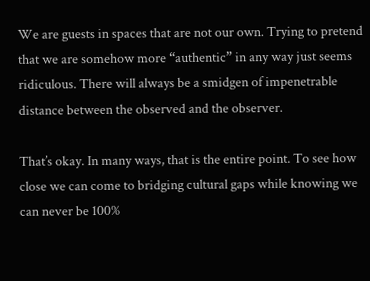We are guests in spaces that are not our own. Trying to pretend that we are somehow more “authentic” in any way just seems ridiculous. There will always be a smidgen of impenetrable distance between the observed and the observer.

That’s okay. In many ways, that is the entire point. To see how close we can come to bridging cultural gaps while knowing we can never be 100%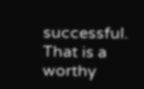successful. That is a worthy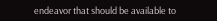endeavor that should be available to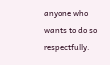anyone who wants to do so respectfully.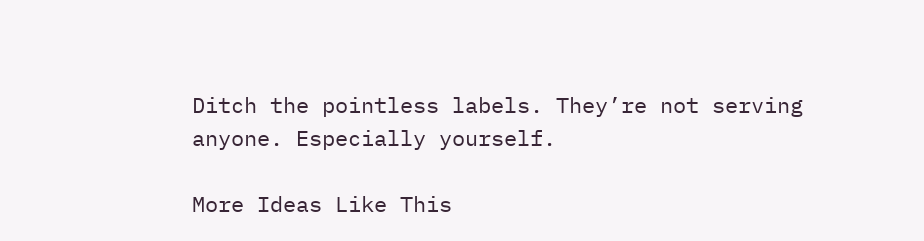Ditch the pointless labels. They’re not serving anyone. Especially yourself.

More Ideas Like This